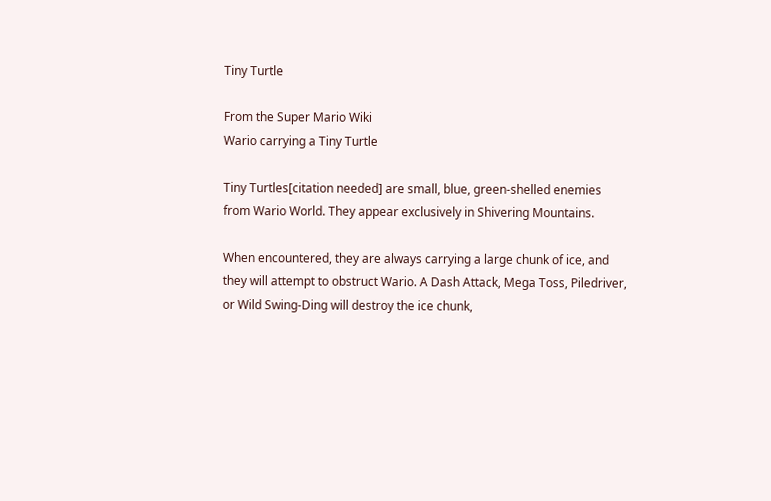Tiny Turtle

From the Super Mario Wiki
Wario carrying a Tiny Turtle

Tiny Turtles[citation needed] are small, blue, green-shelled enemies from Wario World. They appear exclusively in Shivering Mountains.

When encountered, they are always carrying a large chunk of ice, and they will attempt to obstruct Wario. A Dash Attack, Mega Toss, Piledriver, or Wild Swing-Ding will destroy the ice chunk,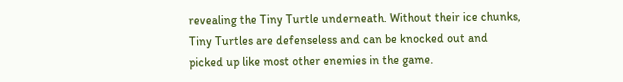revealing the Tiny Turtle underneath. Without their ice chunks, Tiny Turtles are defenseless and can be knocked out and picked up like most other enemies in the game.